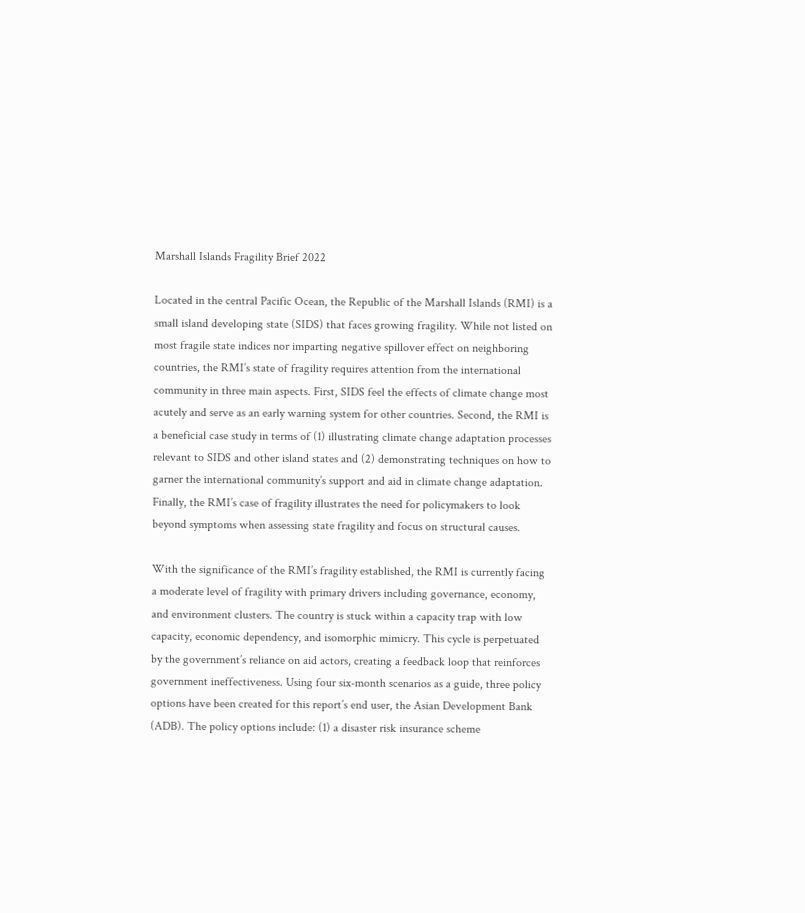Marshall Islands Fragility Brief 2022

Located in the central Pacific Ocean, the Republic of the Marshall Islands (RMI) is a small island developing state (SIDS) that faces growing fragility. While not listed on most fragile state indices nor imparting negative spillover effect on neighboring countries, the RMI’s state of fragility requires attention from the international community in three main aspects. First, SIDS feel the effects of climate change most acutely and serve as an early warning system for other countries. Second, the RMI is a beneficial case study in terms of (1) illustrating climate change adaptation processes relevant to SIDS and other island states and (2) demonstrating techniques on how to garner the international community’s support and aid in climate change adaptation. Finally, the RMI’s case of fragility illustrates the need for policymakers to look beyond symptoms when assessing state fragility and focus on structural causes.

With the significance of the RMI’s fragility established, the RMI is currently facing a moderate level of fragility with primary drivers including governance, economy, and environment clusters. The country is stuck within a capacity trap with low capacity, economic dependency, and isomorphic mimicry. This cycle is perpetuated by the government’s reliance on aid actors, creating a feedback loop that reinforces government ineffectiveness. Using four six-month scenarios as a guide, three policy options have been created for this report’s end user, the Asian Development Bank (ADB). The policy options include: (1) a disaster risk insurance scheme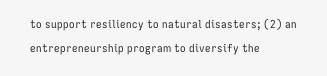to support resiliency to natural disasters; (2) an entrepreneurship program to diversify the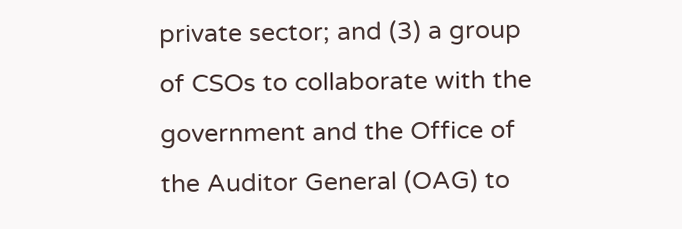private sector; and (3) a group of CSOs to collaborate with the government and the Office of the Auditor General (OAG) to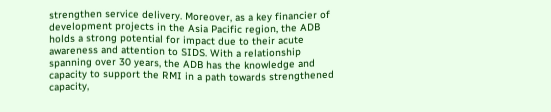strengthen service delivery. Moreover, as a key financier of development projects in the Asia Pacific region, the ADB holds a strong potential for impact due to their acute awareness and attention to SIDS. With a relationship spanning over 30 years, the ADB has the knowledge and capacity to support the RMI in a path towards strengthened capacity,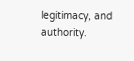legitimacy, and authority.